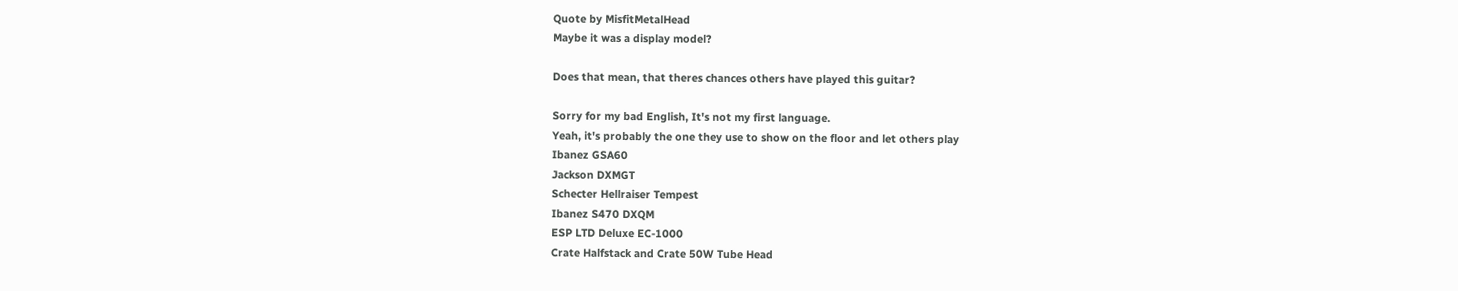Quote by MisfitMetalHead
Maybe it was a display model?

Does that mean, that theres chances others have played this guitar?

Sorry for my bad English, It's not my first language.
Yeah, it's probably the one they use to show on the floor and let others play
Ibanez GSA60
Jackson DXMGT
Schecter Hellraiser Tempest
Ibanez S470 DXQM
ESP LTD Deluxe EC-1000
Crate Halfstack and Crate 50W Tube Head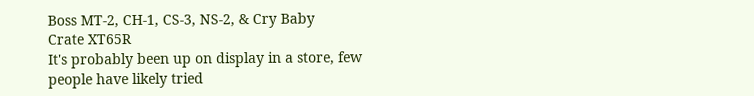Boss MT-2, CH-1, CS-3, NS-2, & Cry Baby
Crate XT65R
It's probably been up on display in a store, few people have likely tried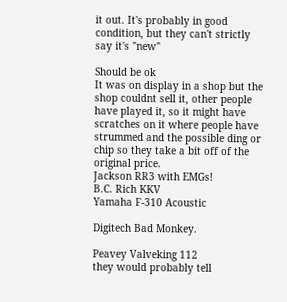it out. It's probably in good condition, but they can't strictly say it's "new"

Should be ok
It was on display in a shop but the shop couldnt sell it, other people have played it, so it might have scratches on it where people have strummed and the possible ding or chip so they take a bit off of the original price.
Jackson RR3 with EMGs!
B.C. Rich KKV
Yamaha F-310 Acoustic

Digitech Bad Monkey.

Peavey Valveking 112
they would probably tell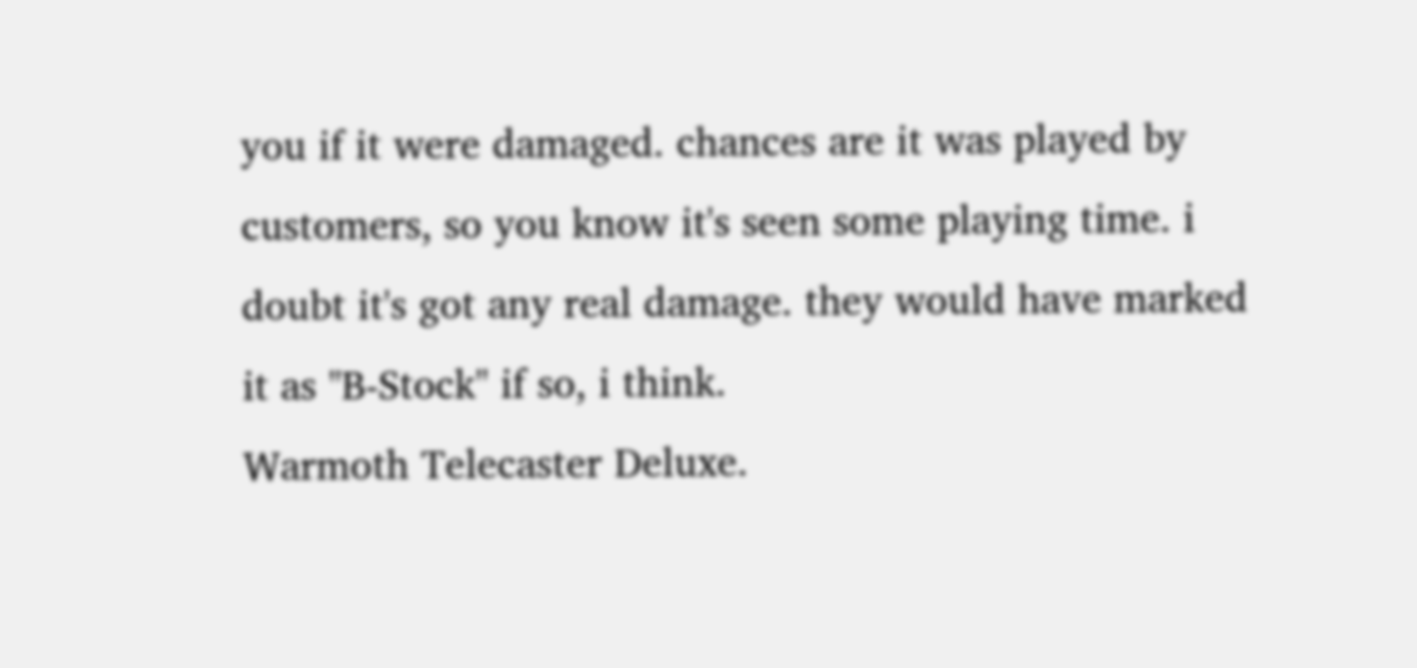you if it were damaged. chances are it was played by customers, so you know it's seen some playing time. i doubt it's got any real damage. they would have marked it as "B-Stock" if so, i think.
Warmoth Telecaster Deluxe.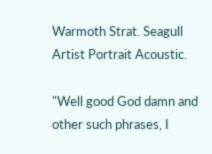Warmoth Strat. Seagull Artist Portrait Acoustic.

"Well good God damn and other such phrases, I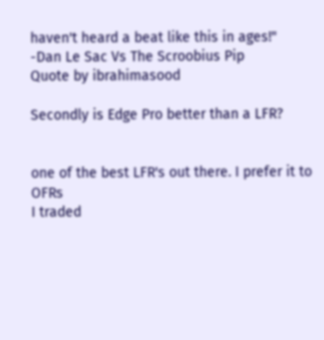haven't heard a beat like this in ages!"
-Dan Le Sac Vs The Scroobius Pip
Quote by ibrahimasood

Secondly is Edge Pro better than a LFR?


one of the best LFR's out there. I prefer it to OFRs
I traded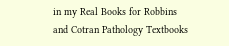in my Real Books for Robbins and Cotran Pathology Textbooks